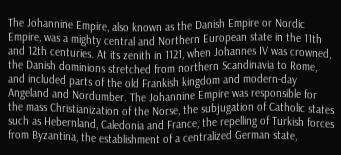The Johannine Empire, also known as the Danish Empire or Nordic Empire, was a mighty central and Northern European state in the 11th and 12th centuries. At its zenith in 1121, when Johannes IV was crowned, the Danish dominions stretched from northern Scandinavia to Rome, and included parts of the old Frankish kingdom and modern-day Angeland and Nordumber. The Johannine Empire was responsible for the mass Christianization of the Norse, the subjugation of Catholic states such as Hebernland, Caledonia and France, the repelling of Turkish forces from Byzantina, the establishment of a centralized German state,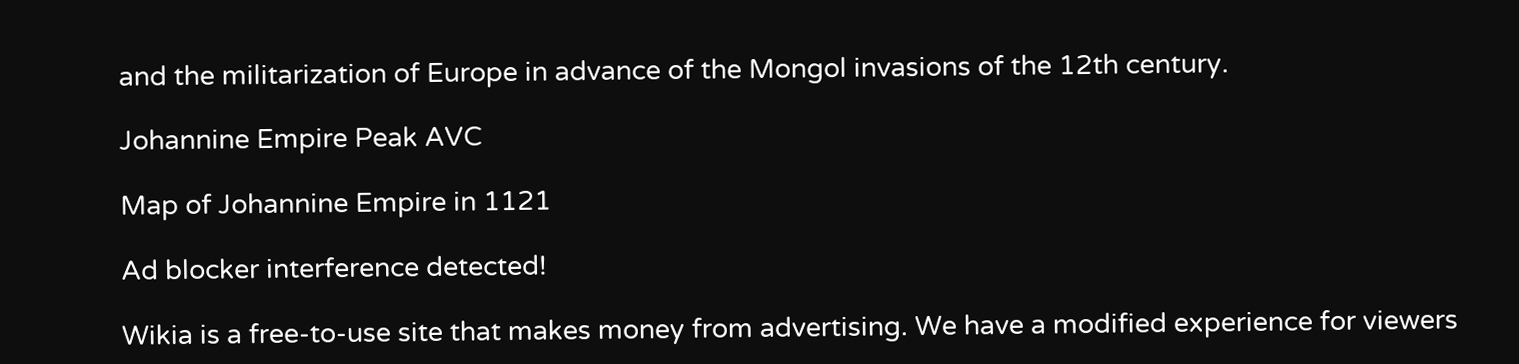and the militarization of Europe in advance of the Mongol invasions of the 12th century.

Johannine Empire Peak AVC

Map of Johannine Empire in 1121

Ad blocker interference detected!

Wikia is a free-to-use site that makes money from advertising. We have a modified experience for viewers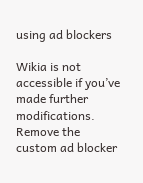using ad blockers

Wikia is not accessible if you’ve made further modifications. Remove the custom ad blocker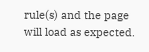rule(s) and the page will load as expected.